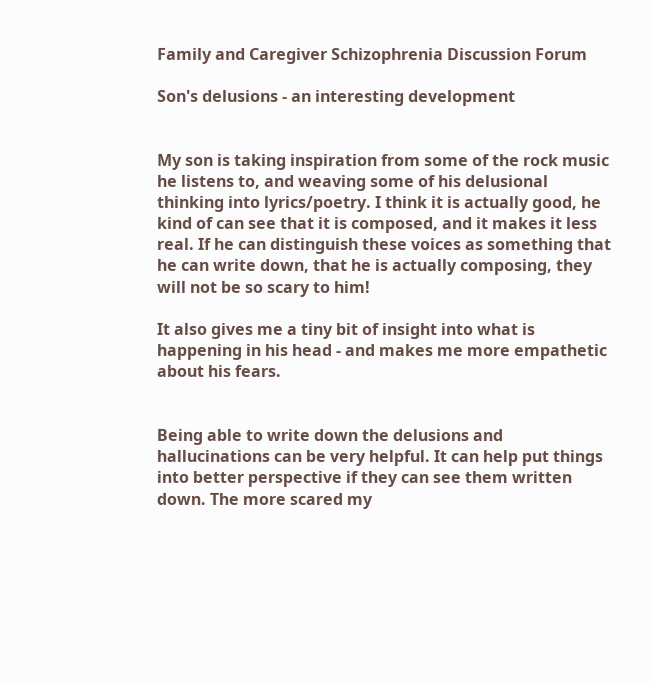Family and Caregiver Schizophrenia Discussion Forum

Son's delusions - an interesting development


My son is taking inspiration from some of the rock music he listens to, and weaving some of his delusional thinking into lyrics/poetry. I think it is actually good, he kind of can see that it is composed, and it makes it less real. If he can distinguish these voices as something that he can write down, that he is actually composing, they will not be so scary to him!

It also gives me a tiny bit of insight into what is happening in his head - and makes me more empathetic about his fears.


Being able to write down the delusions and hallucinations can be very helpful. It can help put things into better perspective if they can see them written down. The more scared my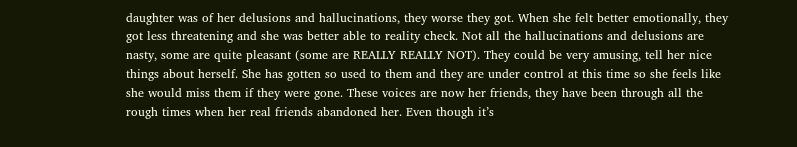daughter was of her delusions and hallucinations, they worse they got. When she felt better emotionally, they got less threatening and she was better able to reality check. Not all the hallucinations and delusions are nasty, some are quite pleasant (some are REALLY REALLY NOT). They could be very amusing, tell her nice things about herself. She has gotten so used to them and they are under control at this time so she feels like she would miss them if they were gone. These voices are now her friends, they have been through all the rough times when her real friends abandoned her. Even though it’s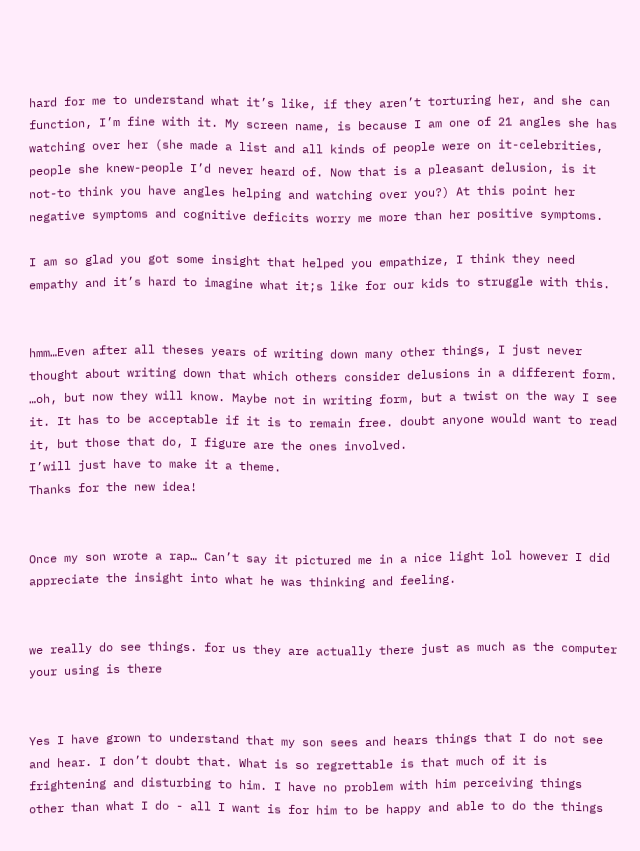hard for me to understand what it’s like, if they aren’t torturing her, and she can function, I’m fine with it. My screen name, is because I am one of 21 angles she has watching over her (she made a list and all kinds of people were on it-celebrities, people she knew-people I’d never heard of. Now that is a pleasant delusion, is it not-to think you have angles helping and watching over you?) At this point her negative symptoms and cognitive deficits worry me more than her positive symptoms.

I am so glad you got some insight that helped you empathize, I think they need empathy and it’s hard to imagine what it;s like for our kids to struggle with this.


hmm…Even after all theses years of writing down many other things, I just never thought about writing down that which others consider delusions in a different form. …oh, but now they will know. Maybe not in writing form, but a twist on the way I see it. It has to be acceptable if it is to remain free. doubt anyone would want to read it, but those that do, I figure are the ones involved.
I’will just have to make it a theme.
Thanks for the new idea!


Once my son wrote a rap… Can’t say it pictured me in a nice light lol however I did appreciate the insight into what he was thinking and feeling.


we really do see things. for us they are actually there just as much as the computer your using is there


Yes I have grown to understand that my son sees and hears things that I do not see and hear. I don’t doubt that. What is so regrettable is that much of it is frightening and disturbing to him. I have no problem with him perceiving things other than what I do - all I want is for him to be happy and able to do the things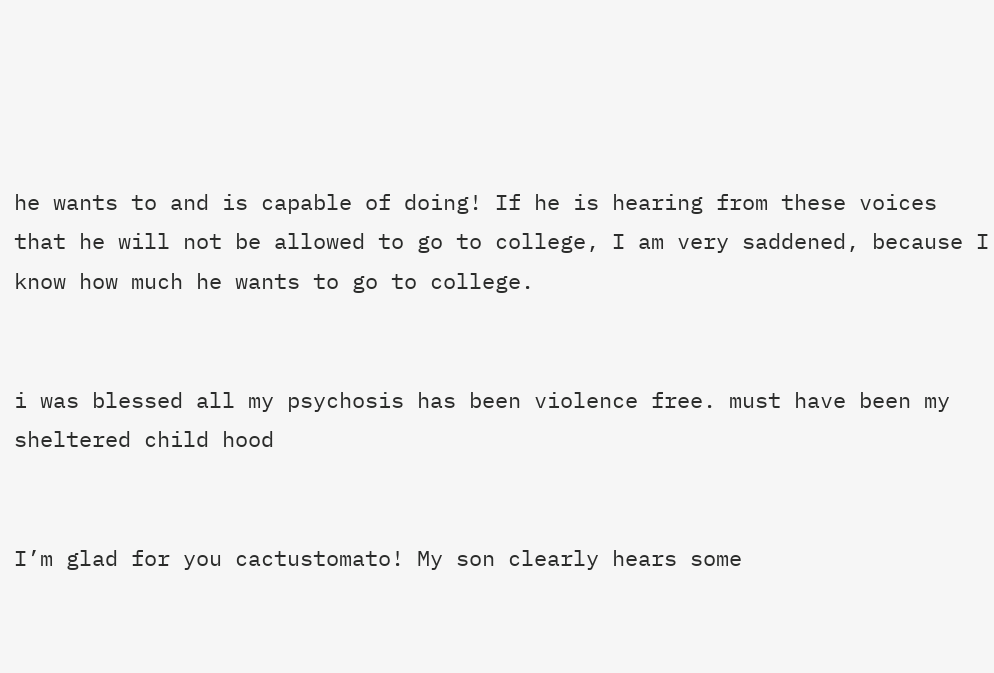he wants to and is capable of doing! If he is hearing from these voices that he will not be allowed to go to college, I am very saddened, because I know how much he wants to go to college.


i was blessed all my psychosis has been violence free. must have been my sheltered child hood


I’m glad for you cactustomato! My son clearly hears some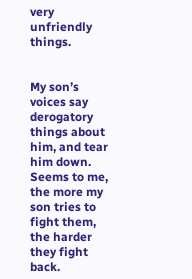very unfriendly things.


My son’s voices say derogatory things about him, and tear him down. Seems to me, the more my son tries to fight them, the harder they fight back.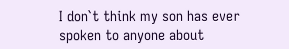I don`t think my son has ever spoken to anyone about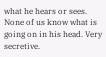what he hears or sees. None of us know what is going on in his head. Very secretive.